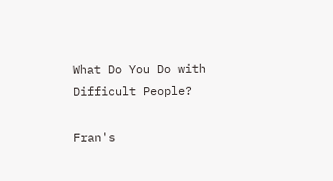What Do You Do with Difficult People?

Fran's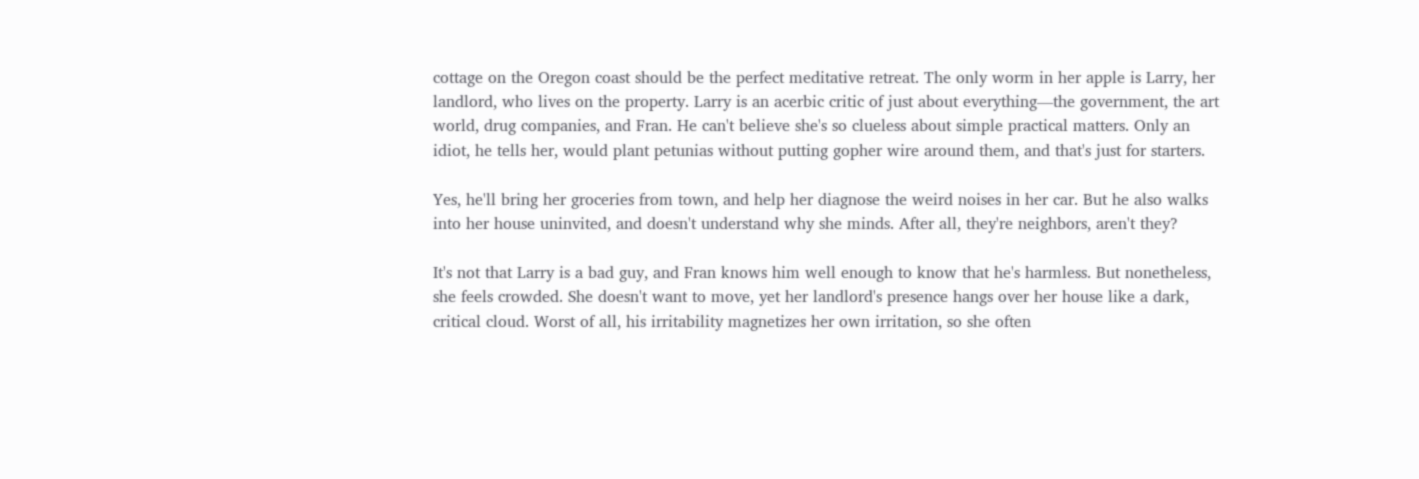cottage on the Oregon coast should be the perfect meditative retreat. The only worm in her apple is Larry, her landlord, who lives on the property. Larry is an acerbic critic of just about everything—the government, the art world, drug companies, and Fran. He can't believe she's so clueless about simple practical matters. Only an idiot, he tells her, would plant petunias without putting gopher wire around them, and that's just for starters.

Yes, he'll bring her groceries from town, and help her diagnose the weird noises in her car. But he also walks into her house uninvited, and doesn't understand why she minds. After all, they're neighbors, aren't they?

It's not that Larry is a bad guy, and Fran knows him well enough to know that he's harmless. But nonetheless, she feels crowded. She doesn't want to move, yet her landlord's presence hangs over her house like a dark, critical cloud. Worst of all, his irritability magnetizes her own irritation, so she often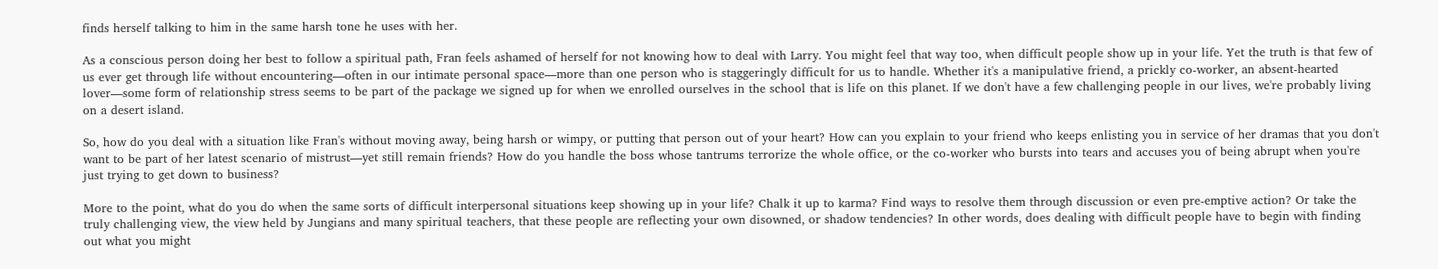finds herself talking to him in the same harsh tone he uses with her.

As a conscious person doing her best to follow a spiritual path, Fran feels ashamed of herself for not knowing how to deal with Larry. You might feel that way too, when difficult people show up in your life. Yet the truth is that few of us ever get through life without encountering—often in our intimate personal space—more than one person who is staggeringly difficult for us to handle. Whether it's a manipulative friend, a prickly co-worker, an absent-hearted lover—some form of relationship stress seems to be part of the package we signed up for when we enrolled ourselves in the school that is life on this planet. If we don't have a few challenging people in our lives, we're probably living on a desert island.

So, how do you deal with a situation like Fran's without moving away, being harsh or wimpy, or putting that person out of your heart? How can you explain to your friend who keeps enlisting you in service of her dramas that you don't want to be part of her latest scenario of mistrust—yet still remain friends? How do you handle the boss whose tantrums terrorize the whole office, or the co-worker who bursts into tears and accuses you of being abrupt when you're just trying to get down to business?

More to the point, what do you do when the same sorts of difficult interpersonal situations keep showing up in your life? Chalk it up to karma? Find ways to resolve them through discussion or even pre-emptive action? Or take the truly challenging view, the view held by Jungians and many spiritual teachers, that these people are reflecting your own disowned, or shadow tendencies? In other words, does dealing with difficult people have to begin with finding out what you might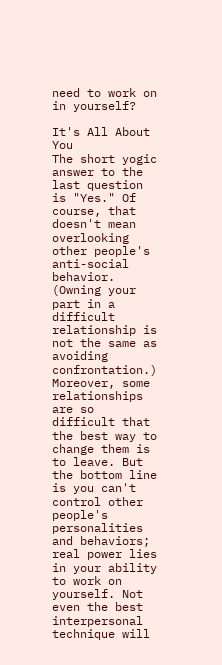need to work on in yourself?

It's All About You
The short yogic answer to the last question is "Yes." Of course, that doesn't mean overlooking other people's anti-social behavior. (Owning your part in a difficult relationship is not the same as avoiding confrontation.) Moreover, some relationships are so difficult that the best way to change them is to leave. But the bottom line is you can't control other people's personalities and behaviors; real power lies in your ability to work on yourself. Not even the best interpersonal technique will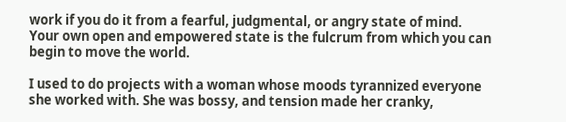work if you do it from a fearful, judgmental, or angry state of mind. Your own open and empowered state is the fulcrum from which you can begin to move the world.

I used to do projects with a woman whose moods tyrannized everyone she worked with. She was bossy, and tension made her cranky,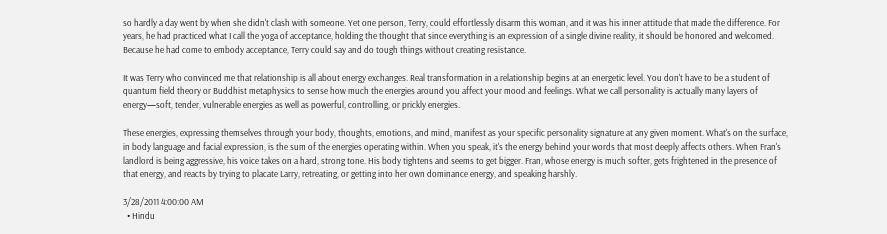so hardly a day went by when she didn't clash with someone. Yet one person, Terry, could effortlessly disarm this woman, and it was his inner attitude that made the difference. For years, he had practiced what I call the yoga of acceptance, holding the thought that since everything is an expression of a single divine reality, it should be honored and welcomed. Because he had come to embody acceptance, Terry could say and do tough things without creating resistance.

It was Terry who convinced me that relationship is all about energy exchanges. Real transformation in a relationship begins at an energetic level. You don't have to be a student of quantum field theory or Buddhist metaphysics to sense how much the energies around you affect your mood and feelings. What we call personality is actually many layers of energy—soft, tender, vulnerable energies as well as powerful, controlling, or prickly energies.

These energies, expressing themselves through your body, thoughts, emotions, and mind, manifest as your specific personality signature at any given moment. What's on the surface, in body language and facial expression, is the sum of the energies operating within. When you speak, it's the energy behind your words that most deeply affects others. When Fran's landlord is being aggressive, his voice takes on a hard, strong tone. His body tightens and seems to get bigger. Fran, whose energy is much softer, gets frightened in the presence of that energy, and reacts by trying to placate Larry, retreating, or getting into her own dominance energy, and speaking harshly.

3/28/2011 4:00:00 AM
  • Hindu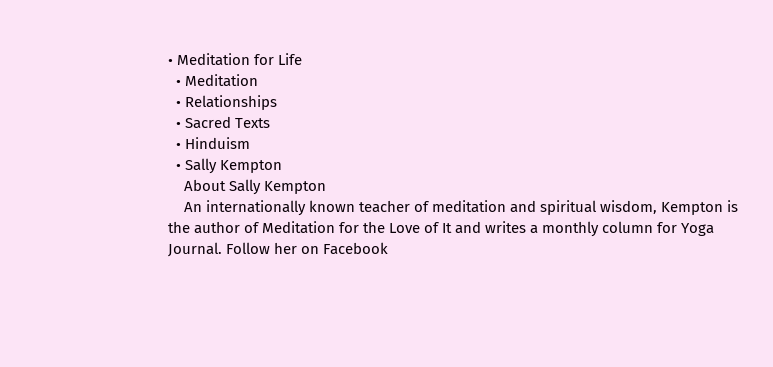• Meditation for Life
  • Meditation
  • Relationships
  • Sacred Texts
  • Hinduism
  • Sally Kempton
    About Sally Kempton
    An internationally known teacher of meditation and spiritual wisdom, Kempton is the author of Meditation for the Love of It and writes a monthly column for Yoga Journal. Follow her on Facebook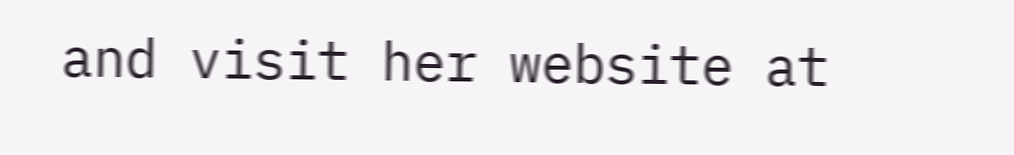and visit her website at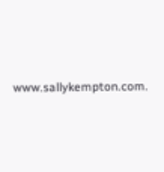www.sallykempton.com.